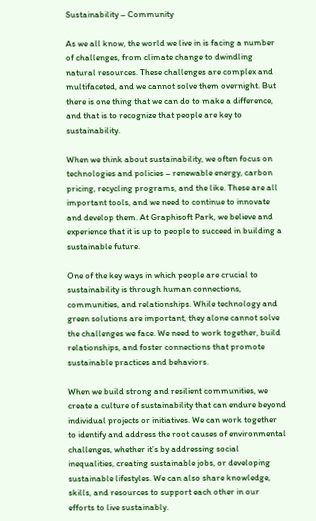Sustainability – Community

As we all know, the world we live in is facing a number of challenges, from climate change to dwindling natural resources. These challenges are complex and multifaceted, and we cannot solve them overnight. But there is one thing that we can do to make a difference, and that is to recognize that people are key to sustainability.

When we think about sustainability, we often focus on technologies and policies – renewable energy, carbon pricing, recycling programs, and the like. These are all important tools, and we need to continue to innovate and develop them. At Graphisoft Park, we believe and experience that it is up to people to succeed in building a sustainable future.

One of the key ways in which people are crucial to sustainability is through human connections, communities, and relationships. While technology and green solutions are important, they alone cannot solve the challenges we face. We need to work together, build relationships, and foster connections that promote sustainable practices and behaviors.

When we build strong and resilient communities, we create a culture of sustainability that can endure beyond individual projects or initiatives. We can work together to identify and address the root causes of environmental challenges, whether it’s by addressing social inequalities, creating sustainable jobs, or developing sustainable lifestyles. We can also share knowledge, skills, and resources to support each other in our efforts to live sustainably.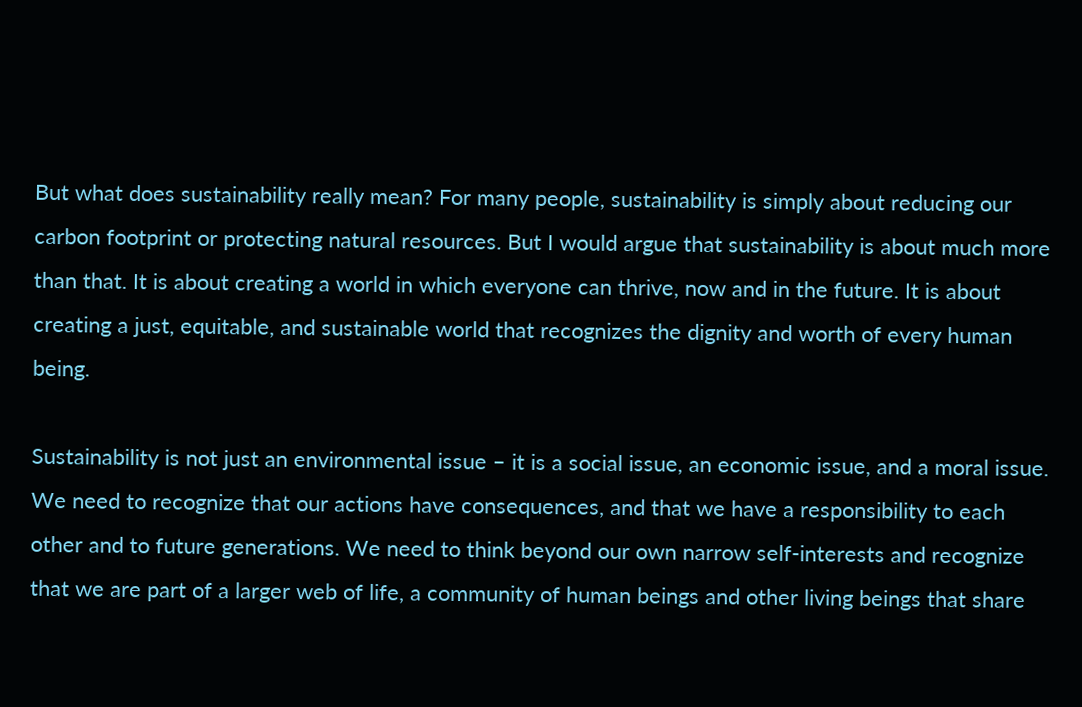But what does sustainability really mean? For many people, sustainability is simply about reducing our carbon footprint or protecting natural resources. But I would argue that sustainability is about much more than that. It is about creating a world in which everyone can thrive, now and in the future. It is about creating a just, equitable, and sustainable world that recognizes the dignity and worth of every human being.

Sustainability is not just an environmental issue – it is a social issue, an economic issue, and a moral issue. We need to recognize that our actions have consequences, and that we have a responsibility to each other and to future generations. We need to think beyond our own narrow self-interests and recognize that we are part of a larger web of life, a community of human beings and other living beings that share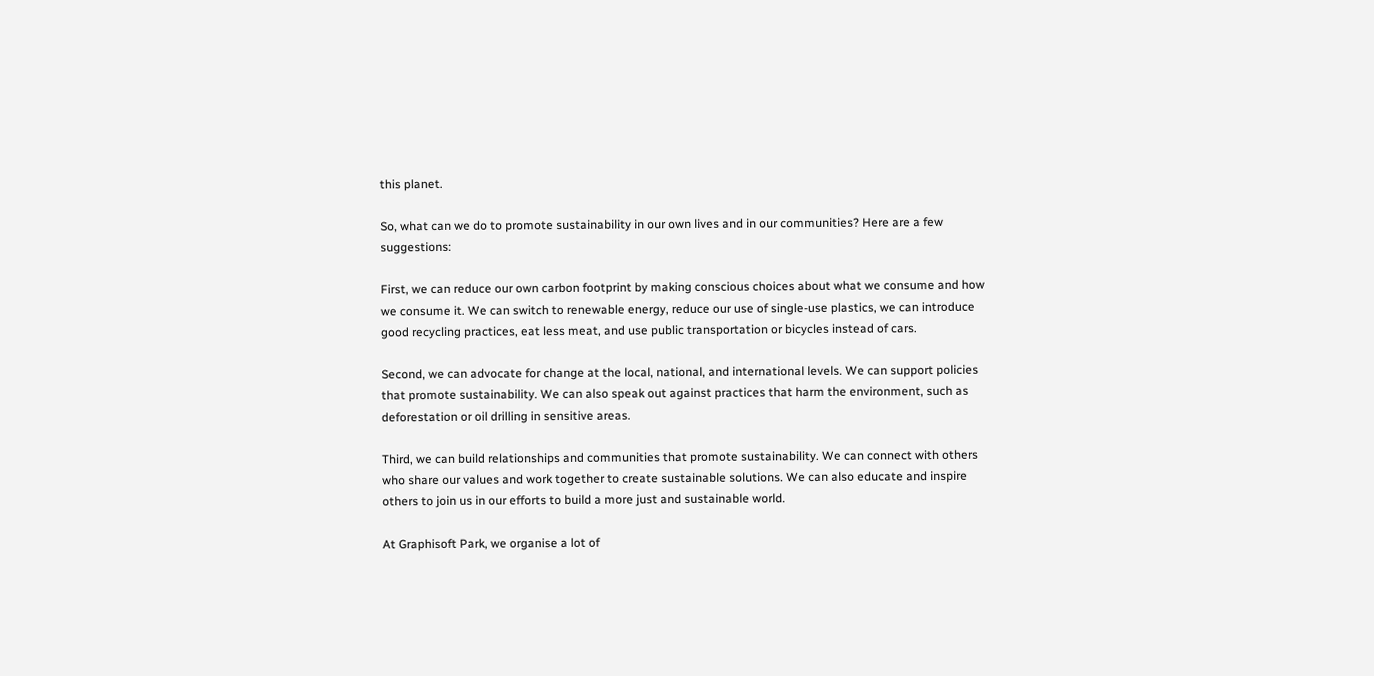this planet.

So, what can we do to promote sustainability in our own lives and in our communities? Here are a few suggestions:

First, we can reduce our own carbon footprint by making conscious choices about what we consume and how we consume it. We can switch to renewable energy, reduce our use of single-use plastics, we can introduce good recycling practices, eat less meat, and use public transportation or bicycles instead of cars.

Second, we can advocate for change at the local, national, and international levels. We can support policies that promote sustainability. We can also speak out against practices that harm the environment, such as deforestation or oil drilling in sensitive areas.

Third, we can build relationships and communities that promote sustainability. We can connect with others who share our values and work together to create sustainable solutions. We can also educate and inspire others to join us in our efforts to build a more just and sustainable world.

At Graphisoft Park, we organise a lot of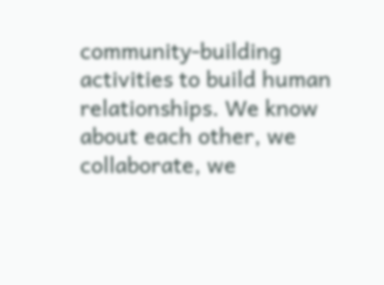community-building activities to build human relationships. We know about each other, we collaborate, we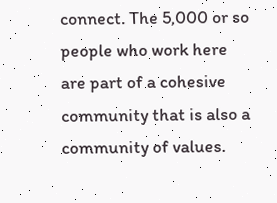connect. The 5,000 or so people who work here are part of a cohesive community that is also a community of values.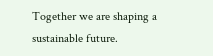Together we are shaping a sustainable future.